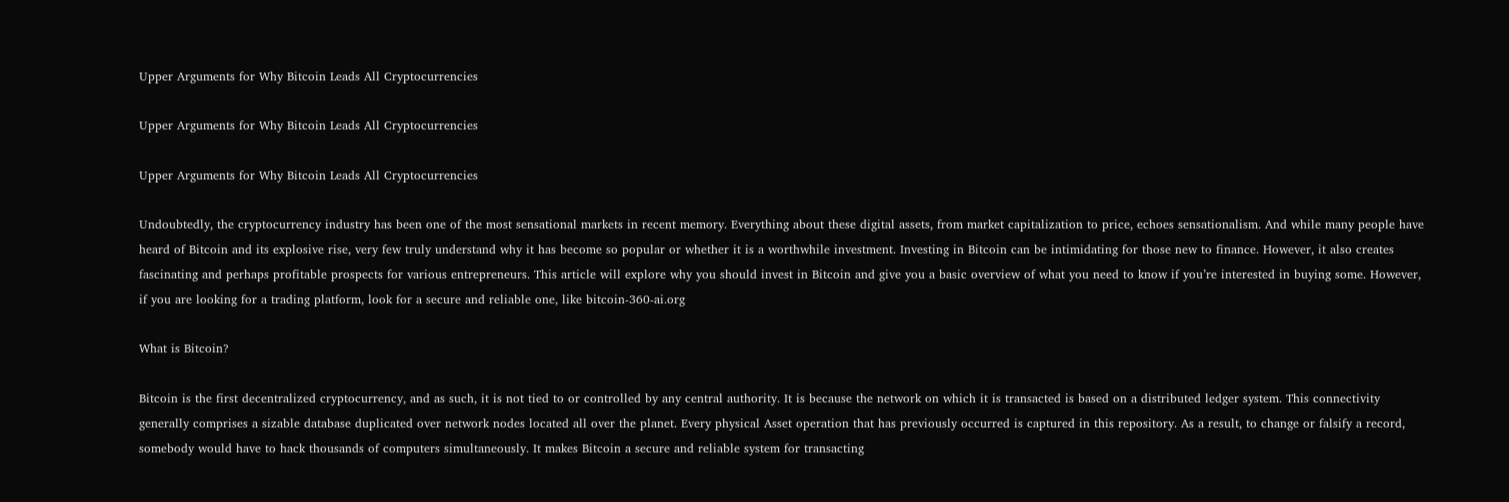Upper Arguments for Why Bitcoin Leads All Cryptocurrencies

Upper Arguments for Why Bitcoin Leads All Cryptocurrencies

Upper Arguments for Why Bitcoin Leads All Cryptocurrencies

Undoubtedly, the cryptocurrency industry has been one of the most sensational markets in recent memory. Everything about these digital assets, from market capitalization to price, echoes sensationalism. And while many people have heard of Bitcoin and its explosive rise, very few truly understand why it has become so popular or whether it is a worthwhile investment. Investing in Bitcoin can be intimidating for those new to finance. However, it also creates fascinating and perhaps profitable prospects for various entrepreneurs. This article will explore why you should invest in Bitcoin and give you a basic overview of what you need to know if you’re interested in buying some. However, if you are looking for a trading platform, look for a secure and reliable one, like bitcoin-360-ai.org

What is Bitcoin?

Bitcoin is the first decentralized cryptocurrency, and as such, it is not tied to or controlled by any central authority. It is because the network on which it is transacted is based on a distributed ledger system. This connectivity generally comprises a sizable database duplicated over network nodes located all over the planet. Every physical Asset operation that has previously occurred is captured in this repository. As a result, to change or falsify a record, somebody would have to hack thousands of computers simultaneously. It makes Bitcoin a secure and reliable system for transacting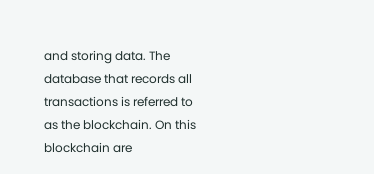and storing data. The database that records all transactions is referred to as the blockchain. On this blockchain are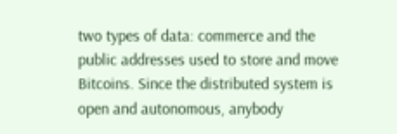two types of data: commerce and the public addresses used to store and move Bitcoins. Since the distributed system is open and autonomous, anybody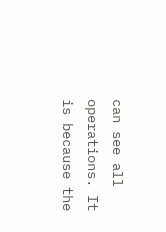can see all operations. It is because the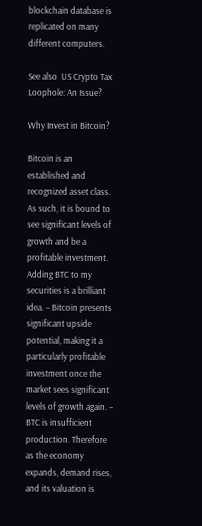blockchain database is replicated on many different computers.

See also  US Crypto Tax Loophole: An Issue?

Why Invest in Bitcoin?

Bitcoin is an established and recognized asset class. As such, it is bound to see significant levels of growth and be a profitable investment. Adding BTC to my securities is a brilliant idea. – Bitcoin presents significant upside potential, making it a particularly profitable investment once the market sees significant levels of growth again. – BTC is insufficient production. Therefore as the economy expands, demand rises, and its valuation is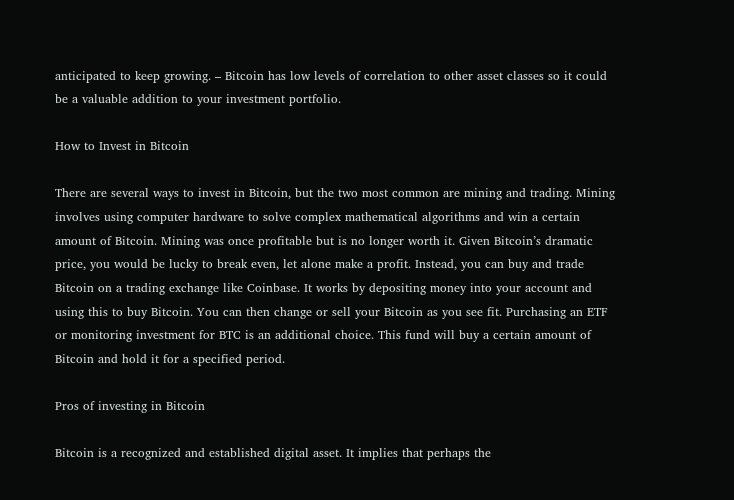anticipated to keep growing. – Bitcoin has low levels of correlation to other asset classes so it could be a valuable addition to your investment portfolio.

How to Invest in Bitcoin

There are several ways to invest in Bitcoin, but the two most common are mining and trading. Mining involves using computer hardware to solve complex mathematical algorithms and win a certain amount of Bitcoin. Mining was once profitable but is no longer worth it. Given Bitcoin’s dramatic price, you would be lucky to break even, let alone make a profit. Instead, you can buy and trade Bitcoin on a trading exchange like Coinbase. It works by depositing money into your account and using this to buy Bitcoin. You can then change or sell your Bitcoin as you see fit. Purchasing an ETF or monitoring investment for BTC is an additional choice. This fund will buy a certain amount of Bitcoin and hold it for a specified period.

Pros of investing in Bitcoin

Bitcoin is a recognized and established digital asset. It implies that perhaps the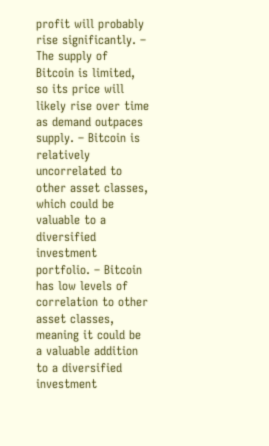profit will probably rise significantly. – The supply of Bitcoin is limited, so its price will likely rise over time as demand outpaces supply. – Bitcoin is relatively uncorrelated to other asset classes, which could be valuable to a diversified investment portfolio. – Bitcoin has low levels of correlation to other asset classes, meaning it could be a valuable addition to a diversified investment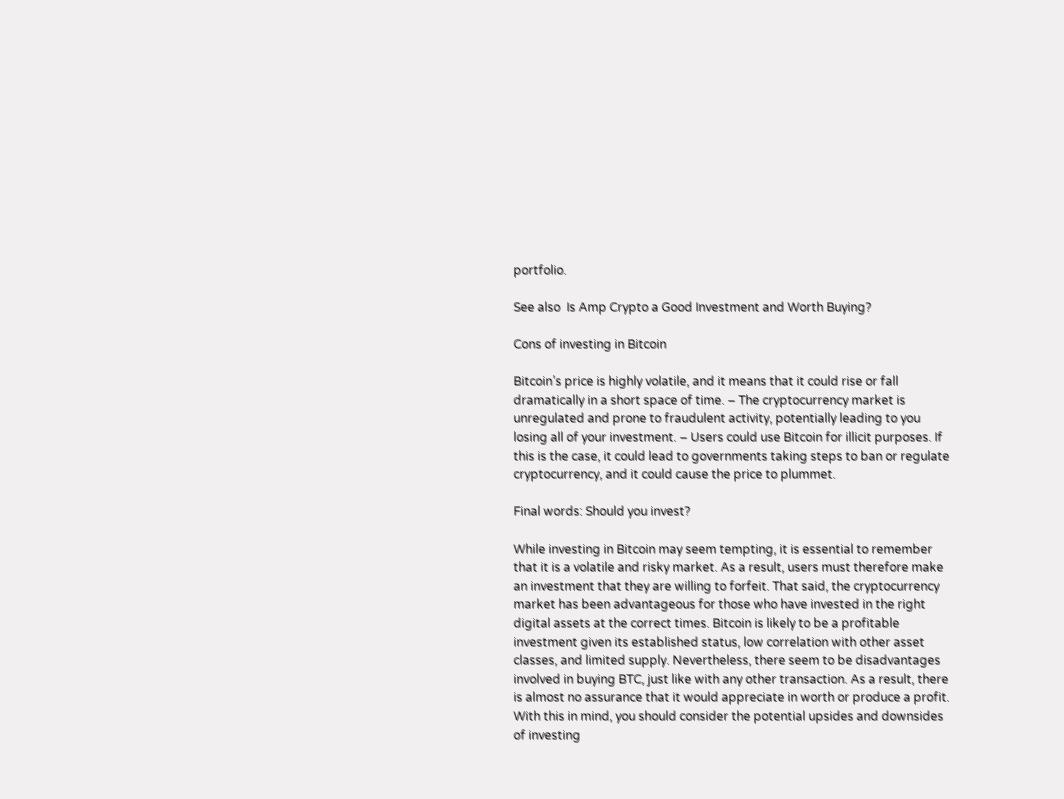portfolio.

See also  Is Amp Crypto a Good Investment and Worth Buying?

Cons of investing in Bitcoin

Bitcoin’s price is highly volatile, and it means that it could rise or fall dramatically in a short space of time. – The cryptocurrency market is unregulated and prone to fraudulent activity, potentially leading to you losing all of your investment. – Users could use Bitcoin for illicit purposes. If this is the case, it could lead to governments taking steps to ban or regulate cryptocurrency, and it could cause the price to plummet.

Final words: Should you invest?

While investing in Bitcoin may seem tempting, it is essential to remember that it is a volatile and risky market. As a result, users must therefore make an investment that they are willing to forfeit. That said, the cryptocurrency market has been advantageous for those who have invested in the right digital assets at the correct times. Bitcoin is likely to be a profitable investment given its established status, low correlation with other asset classes, and limited supply. Nevertheless, there seem to be disadvantages involved in buying BTC, just like with any other transaction. As a result, there is almost no assurance that it would appreciate in worth or produce a profit. With this in mind, you should consider the potential upsides and downsides of investing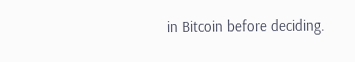in Bitcoin before deciding.